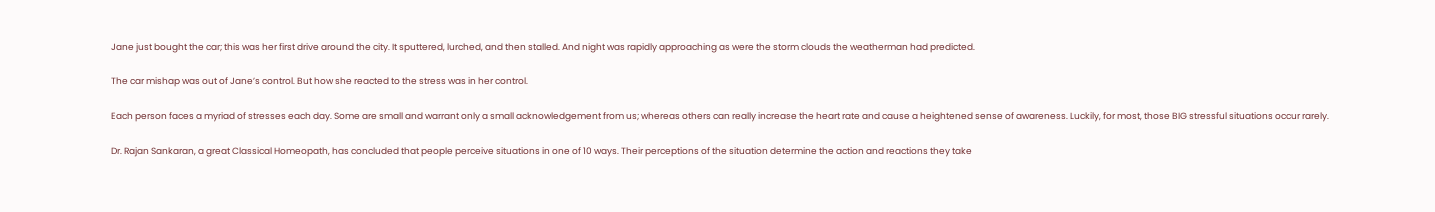Jane just bought the car; this was her first drive around the city. It sputtered, lurched, and then stalled. And night was rapidly approaching as were the storm clouds the weatherman had predicted.

The car mishap was out of Jane’s control. But how she reacted to the stress was in her control.

Each person faces a myriad of stresses each day. Some are small and warrant only a small acknowledgement from us; whereas others can really increase the heart rate and cause a heightened sense of awareness. Luckily, for most, those BIG stressful situations occur rarely.

Dr. Rajan Sankaran, a great Classical Homeopath, has concluded that people perceive situations in one of 10 ways. Their perceptions of the situation determine the action and reactions they take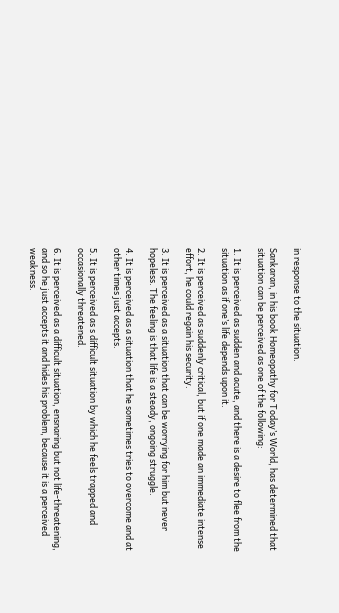in response to the situation.

Sankaran, in his book Homeopathy for Today’s World, has determined that situation can be perceived as one of the following:

1. It is perceived as sudden and acute, and there is a desire to flee from the situation as if one’s life depends upon it.

2. It is perceived as suddenly critical, but if one made an immediate intense effort, he could regain his security.

3. It is perceived as a situation that can be worrying for him but never hopeless. The feeling is that life is a steady, ongoing struggle.

4. It is perceived as a situation that he sometimes tries to overcome and at other times just accepts.

5. It is perceived as s difficult situation by which he feels trapped and occasionally threatened.

6. It is perceived as a difficult situation, ensnaring but not life-threatening, and so he just accepts it and hides his problem, because it is a perceived weakness.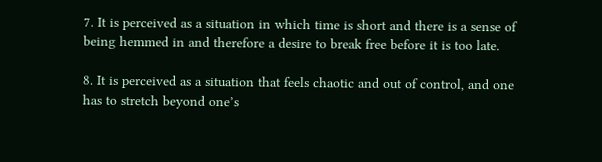7. It is perceived as a situation in which time is short and there is a sense of being hemmed in and therefore a desire to break free before it is too late.

8. It is perceived as a situation that feels chaotic and out of control, and one has to stretch beyond one’s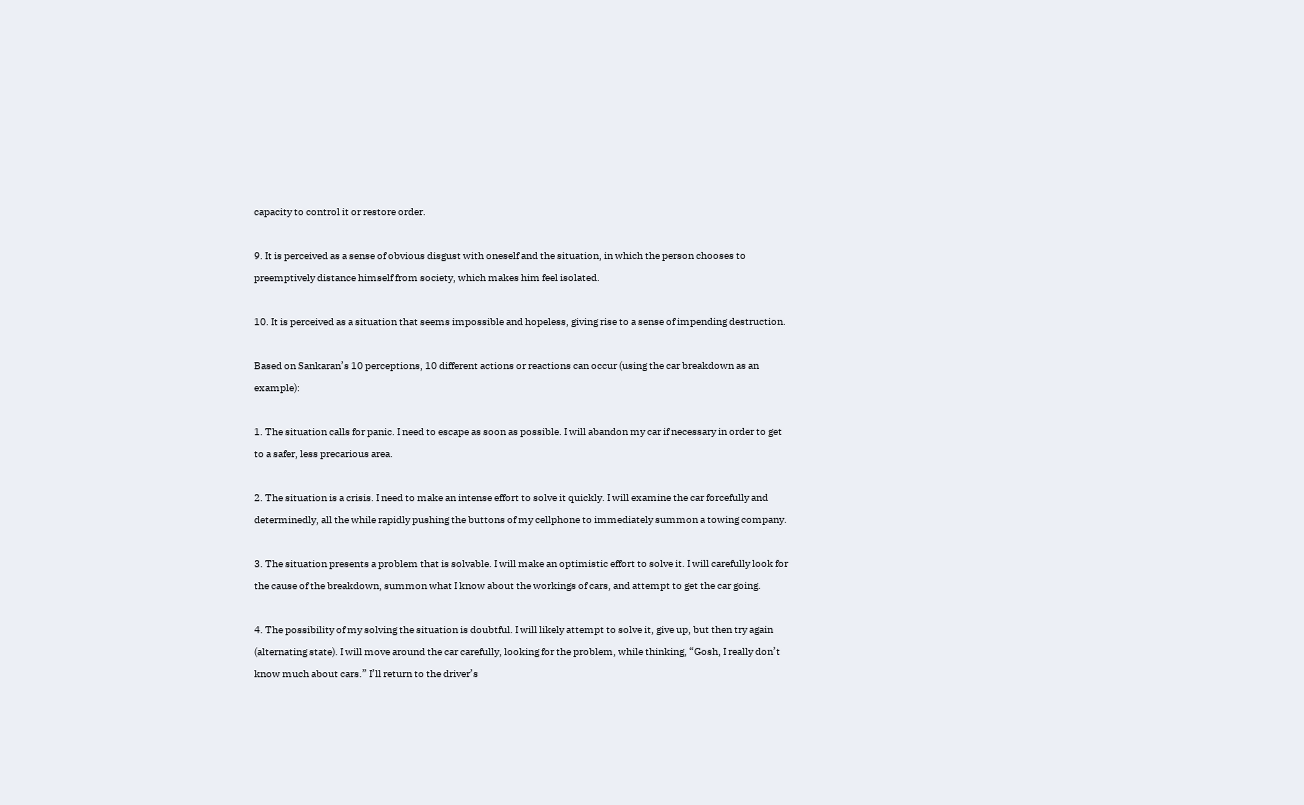capacity to control it or restore order.

9. It is perceived as a sense of obvious disgust with oneself and the situation, in which the person chooses to preemptively distance himself from society, which makes him feel isolated.

10. It is perceived as a situation that seems impossible and hopeless, giving rise to a sense of impending destruction.

Based on Sankaran’s 10 perceptions, 10 different actions or reactions can occur (using the car breakdown as an example):

1. The situation calls for panic. I need to escape as soon as possible. I will abandon my car if necessary in order to get to a safer, less precarious area.

2. The situation is a crisis. I need to make an intense effort to solve it quickly. I will examine the car forcefully and determinedly, all the while rapidly pushing the buttons of my cellphone to immediately summon a towing company.

3. The situation presents a problem that is solvable. I will make an optimistic effort to solve it. I will carefully look for the cause of the breakdown, summon what I know about the workings of cars, and attempt to get the car going.

4. The possibility of my solving the situation is doubtful. I will likely attempt to solve it, give up, but then try again (alternating state). I will move around the car carefully, looking for the problem, while thinking, “Gosh, I really don’t know much about cars.” I’ll return to the driver’s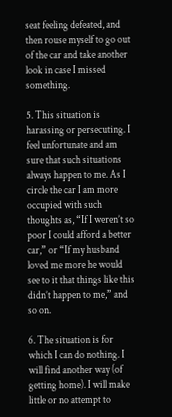seat feeling defeated, and then rouse myself to go out of the car and take another look in case I missed something.

5. This situation is harassing or persecuting. I feel unfortunate and am sure that such situations always happen to me. As I circle the car I am more occupied with such thoughts as, “If I weren’t so poor I could afford a better car,” or “If my husband loved me more he would see to it that things like this didn’t happen to me,” and so on.

6. The situation is for which I can do nothing. I will find another way (of getting home). I will make little or no attempt to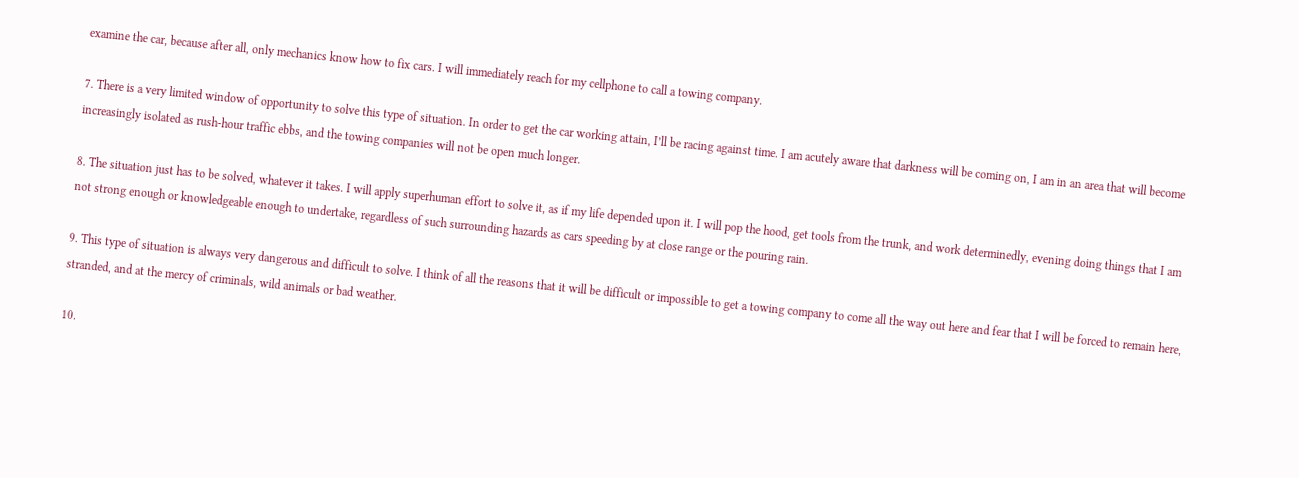examine the car, because after all, only mechanics know how to fix cars. I will immediately reach for my cellphone to call a towing company.

7. There is a very limited window of opportunity to solve this type of situation. In order to get the car working attain, I’ll be racing against time. I am acutely aware that darkness will be coming on, I am in an area that will become increasingly isolated as rush-hour traffic ebbs, and the towing companies will not be open much longer.

8. The situation just has to be solved, whatever it takes. I will apply superhuman effort to solve it, as if my life depended upon it. I will pop the hood, get tools from the trunk, and work determinedly, evening doing things that I am not strong enough or knowledgeable enough to undertake, regardless of such surrounding hazards as cars speeding by at close range or the pouring rain.

9. This type of situation is always very dangerous and difficult to solve. I think of all the reasons that it will be difficult or impossible to get a towing company to come all the way out here and fear that I will be forced to remain here, stranded, and at the mercy of criminals, wild animals or bad weather.

10.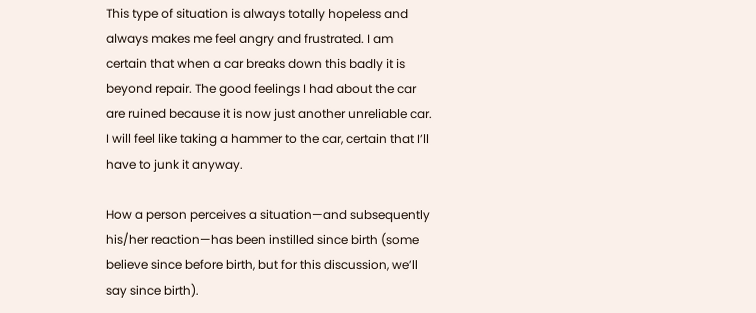This type of situation is always totally hopeless and always makes me feel angry and frustrated. I am certain that when a car breaks down this badly it is beyond repair. The good feelings I had about the car are ruined because it is now just another unreliable car. I will feel like taking a hammer to the car, certain that I’ll have to junk it anyway.

How a person perceives a situation—and subsequently his/her reaction—has been instilled since birth (some believe since before birth, but for this discussion, we’ll say since birth).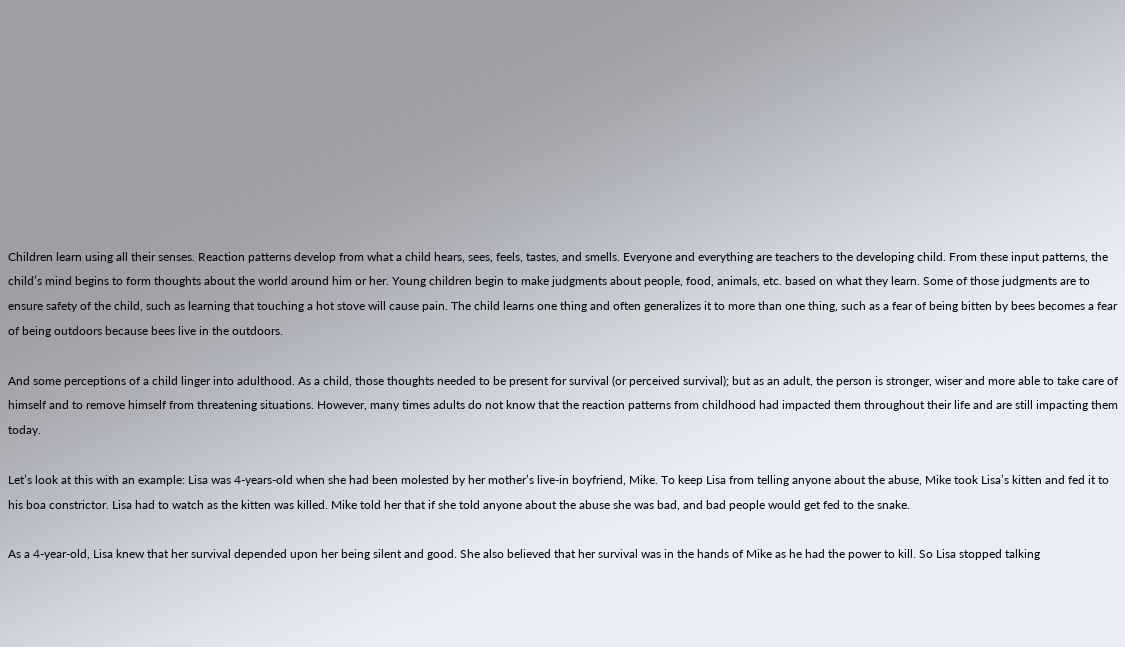Children learn using all their senses. Reaction patterns develop from what a child hears, sees, feels, tastes, and smells. Everyone and everything are teachers to the developing child. From these input patterns, the child’s mind begins to form thoughts about the world around him or her. Young children begin to make judgments about people, food, animals, etc. based on what they learn. Some of those judgments are to ensure safety of the child, such as learning that touching a hot stove will cause pain. The child learns one thing and often generalizes it to more than one thing, such as a fear of being bitten by bees becomes a fear of being outdoors because bees live in the outdoors.

And some perceptions of a child linger into adulthood. As a child, those thoughts needed to be present for survival (or perceived survival); but as an adult, the person is stronger, wiser and more able to take care of himself and to remove himself from threatening situations. However, many times adults do not know that the reaction patterns from childhood had impacted them throughout their life and are still impacting them today.

Let’s look at this with an example: Lisa was 4-years-old when she had been molested by her mother’s live-in boyfriend, Mike. To keep Lisa from telling anyone about the abuse, Mike took Lisa’s kitten and fed it to his boa constrictor. Lisa had to watch as the kitten was killed. Mike told her that if she told anyone about the abuse she was bad, and bad people would get fed to the snake.

As a 4-year-old, Lisa knew that her survival depended upon her being silent and good. She also believed that her survival was in the hands of Mike as he had the power to kill. So Lisa stopped talking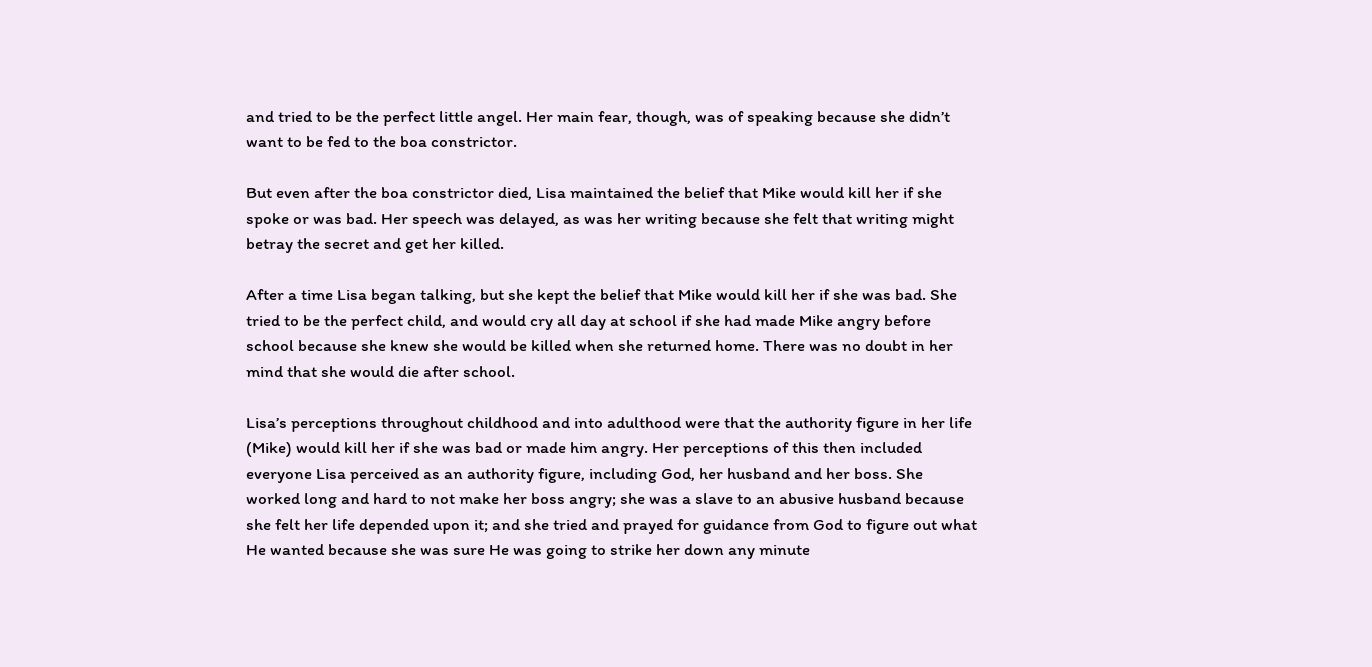and tried to be the perfect little angel. Her main fear, though, was of speaking because she didn’t want to be fed to the boa constrictor.

But even after the boa constrictor died, Lisa maintained the belief that Mike would kill her if she spoke or was bad. Her speech was delayed, as was her writing because she felt that writing might betray the secret and get her killed.

After a time Lisa began talking, but she kept the belief that Mike would kill her if she was bad. She tried to be the perfect child, and would cry all day at school if she had made Mike angry before school because she knew she would be killed when she returned home. There was no doubt in her mind that she would die after school.

Lisa’s perceptions throughout childhood and into adulthood were that the authority figure in her life (Mike) would kill her if she was bad or made him angry. Her perceptions of this then included everyone Lisa perceived as an authority figure, including God, her husband and her boss. She worked long and hard to not make her boss angry; she was a slave to an abusive husband because she felt her life depended upon it; and she tried and prayed for guidance from God to figure out what He wanted because she was sure He was going to strike her down any minute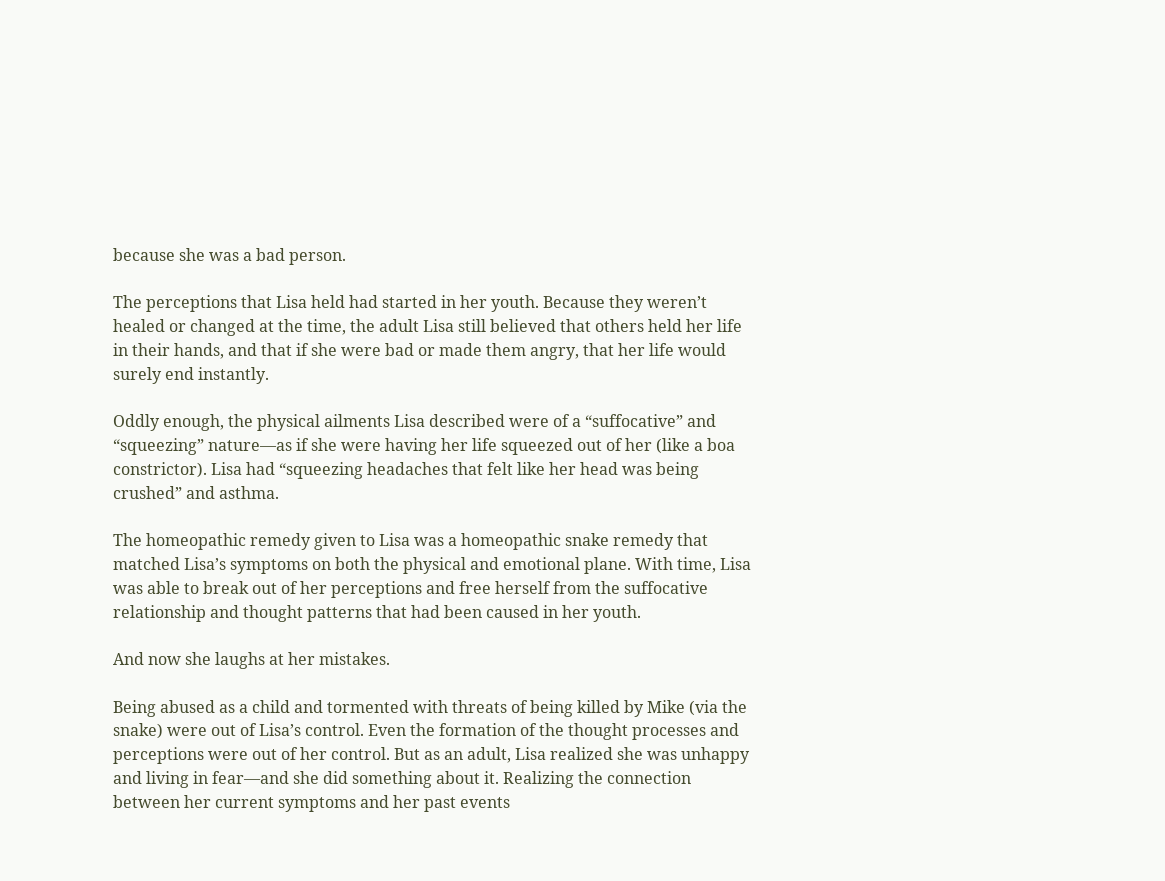because she was a bad person.

The perceptions that Lisa held had started in her youth. Because they weren’t healed or changed at the time, the adult Lisa still believed that others held her life in their hands, and that if she were bad or made them angry, that her life would surely end instantly.

Oddly enough, the physical ailments Lisa described were of a “suffocative” and “squeezing” nature—as if she were having her life squeezed out of her (like a boa constrictor). Lisa had “squeezing headaches that felt like her head was being crushed” and asthma.

The homeopathic remedy given to Lisa was a homeopathic snake remedy that matched Lisa’s symptoms on both the physical and emotional plane. With time, Lisa was able to break out of her perceptions and free herself from the suffocative relationship and thought patterns that had been caused in her youth.

And now she laughs at her mistakes.

Being abused as a child and tormented with threats of being killed by Mike (via the snake) were out of Lisa’s control. Even the formation of the thought processes and perceptions were out of her control. But as an adult, Lisa realized she was unhappy and living in fear—and she did something about it. Realizing the connection between her current symptoms and her past events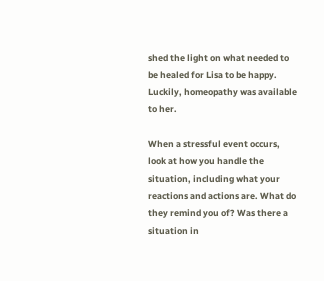shed the light on what needed to be healed for Lisa to be happy. Luckily, homeopathy was available to her.

When a stressful event occurs, look at how you handle the situation, including what your reactions and actions are. What do they remind you of? Was there a situation in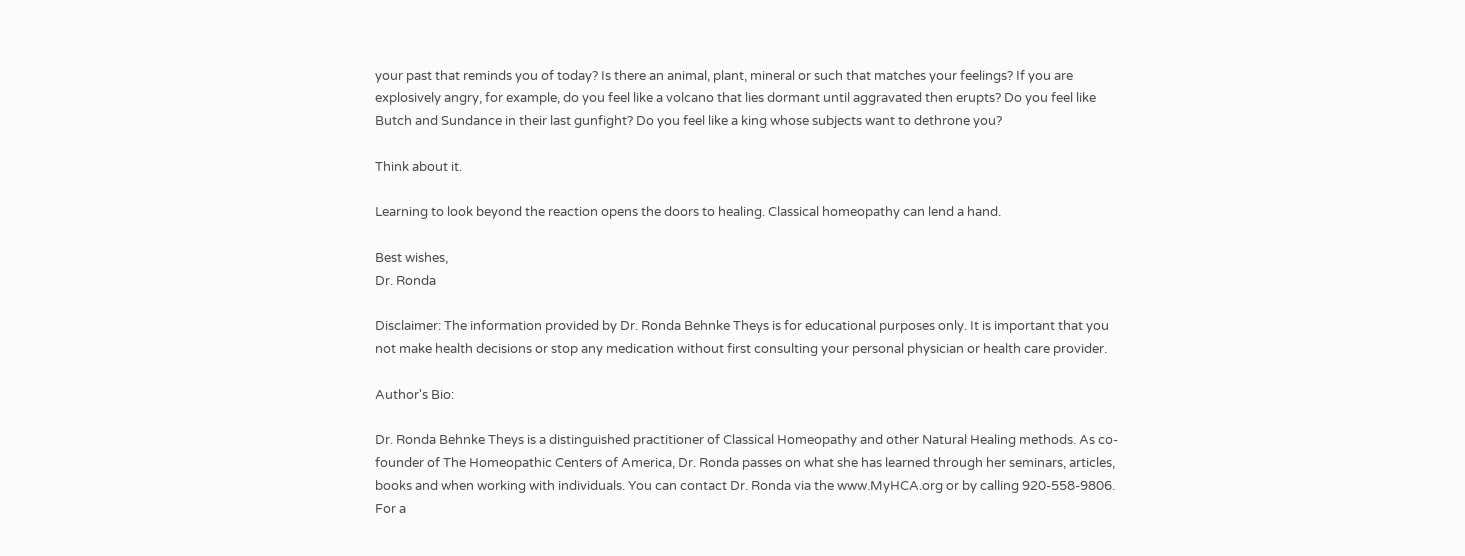your past that reminds you of today? Is there an animal, plant, mineral or such that matches your feelings? If you are explosively angry, for example, do you feel like a volcano that lies dormant until aggravated then erupts? Do you feel like Butch and Sundance in their last gunfight? Do you feel like a king whose subjects want to dethrone you?

Think about it.

Learning to look beyond the reaction opens the doors to healing. Classical homeopathy can lend a hand.

Best wishes,
Dr. Ronda

Disclaimer: The information provided by Dr. Ronda Behnke Theys is for educational purposes only. It is important that you not make health decisions or stop any medication without first consulting your personal physician or health care provider.

Author's Bio:

Dr. Ronda Behnke Theys is a distinguished practitioner of Classical Homeopathy and other Natural Healing methods. As co-founder of The Homeopathic Centers of America, Dr. Ronda passes on what she has learned through her seminars, articles, books and when working with individuals. You can contact Dr. Ronda via the www.MyHCA.org or by calling 920-558-9806. For a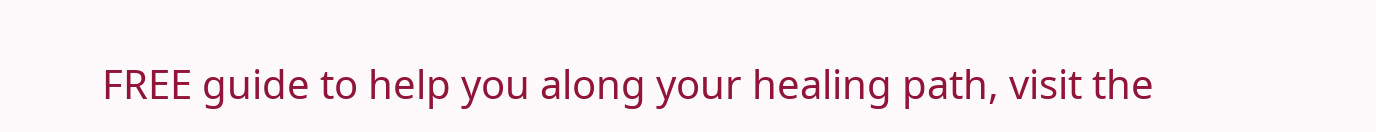FREE guide to help you along your healing path, visit the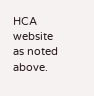HCA website as noted above.